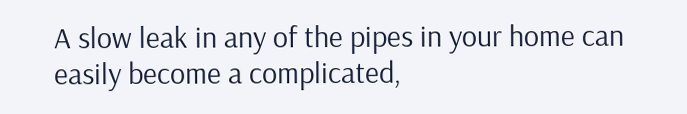A slow leak in any of the pipes in your home can easily become a complicated,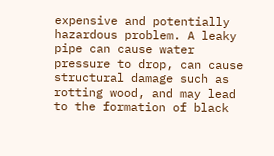expensive and potentially hazardous problem. A leaky pipe can cause water pressure to drop, can cause structural damage such as rotting wood, and may lead to the formation of black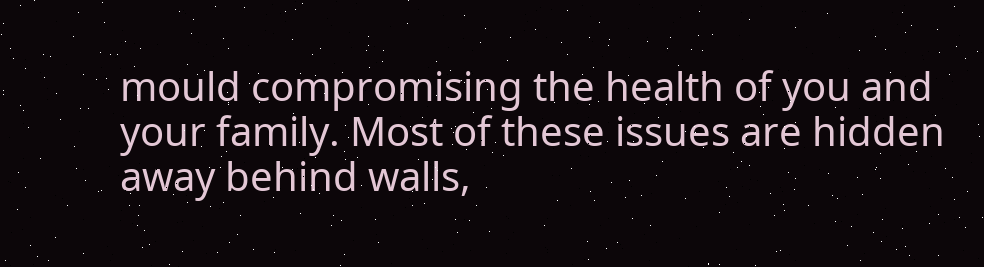mould compromising the health of you and your family. Most of these issues are hidden away behind walls,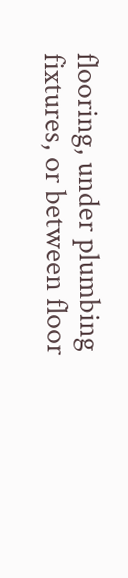flooring, under plumbing fixtures, or between floor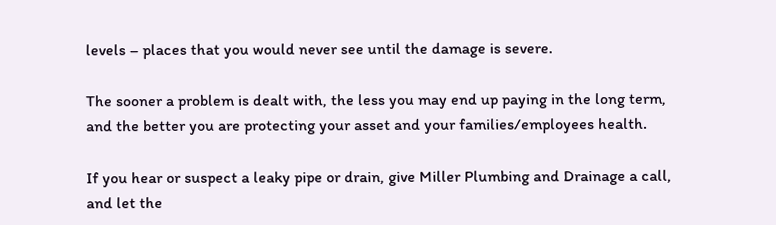levels – places that you would never see until the damage is severe.

The sooner a problem is dealt with, the less you may end up paying in the long term, and the better you are protecting your asset and your families/employees health.

If you hear or suspect a leaky pipe or drain, give Miller Plumbing and Drainage a call, and let the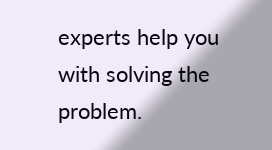experts help you with solving the problem.